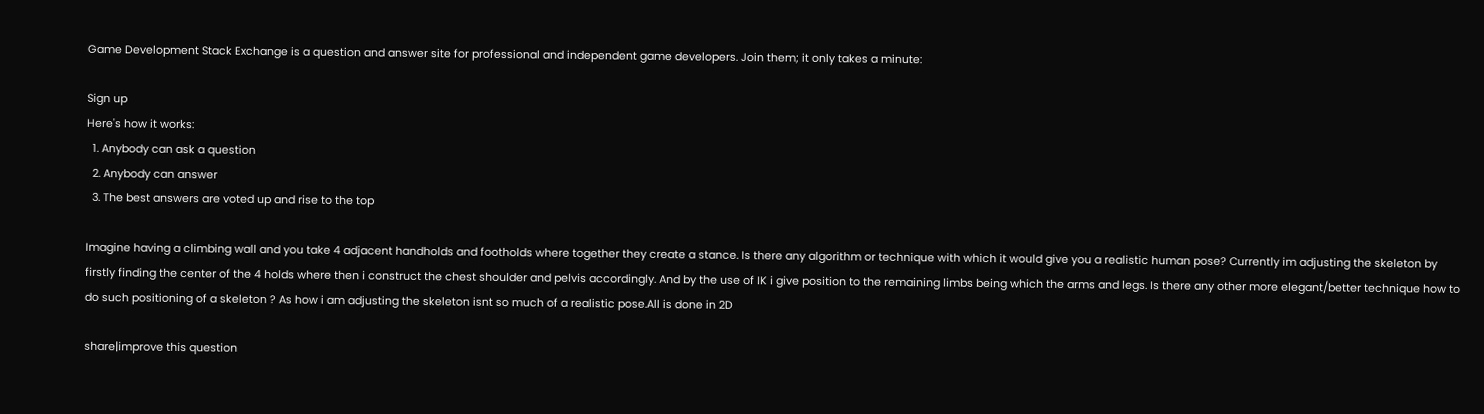Game Development Stack Exchange is a question and answer site for professional and independent game developers. Join them; it only takes a minute:

Sign up
Here's how it works:
  1. Anybody can ask a question
  2. Anybody can answer
  3. The best answers are voted up and rise to the top

Imagine having a climbing wall and you take 4 adjacent handholds and footholds where together they create a stance. Is there any algorithm or technique with which it would give you a realistic human pose? Currently im adjusting the skeleton by firstly finding the center of the 4 holds where then i construct the chest shoulder and pelvis accordingly. And by the use of IK i give position to the remaining limbs being which the arms and legs. Is there any other more elegant/better technique how to do such positioning of a skeleton ? As how i am adjusting the skeleton isnt so much of a realistic pose.All is done in 2D

share|improve this question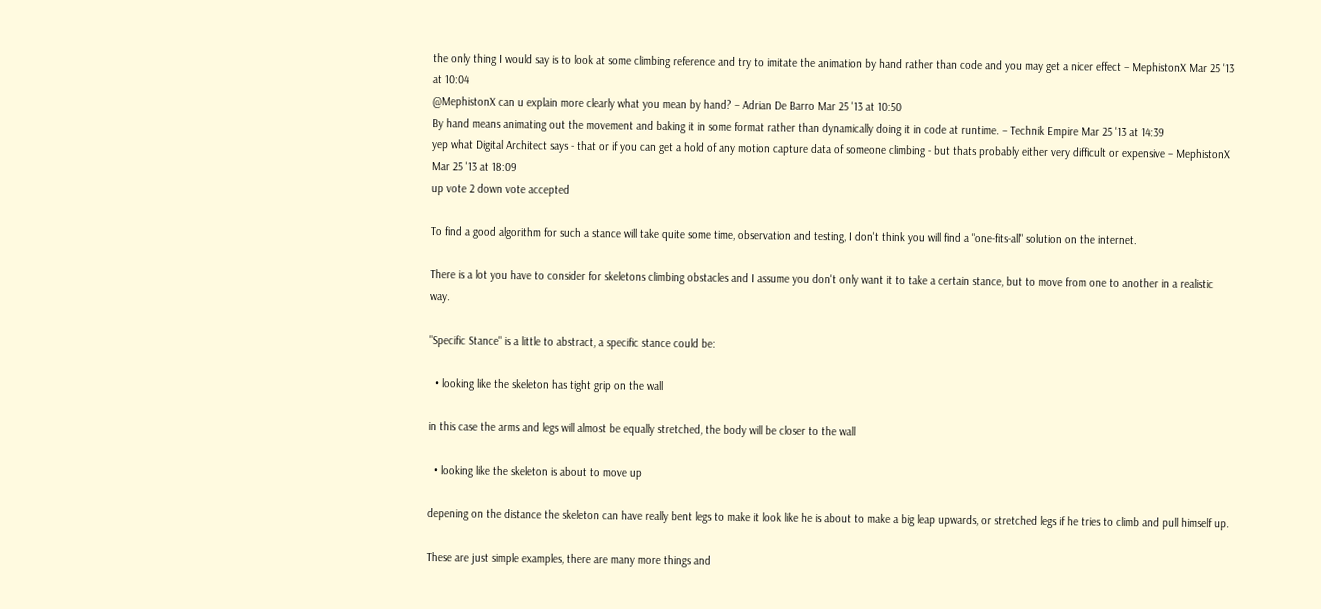the only thing I would say is to look at some climbing reference and try to imitate the animation by hand rather than code and you may get a nicer effect – MephistonX Mar 25 '13 at 10:04
@MephistonX can u explain more clearly what you mean by hand? – Adrian De Barro Mar 25 '13 at 10:50
By hand means animating out the movement and baking it in some format rather than dynamically doing it in code at runtime. – Technik Empire Mar 25 '13 at 14:39
yep what Digital Architect says - that or if you can get a hold of any motion capture data of someone climbing - but thats probably either very difficult or expensive – MephistonX Mar 25 '13 at 18:09
up vote 2 down vote accepted

To find a good algorithm for such a stance will take quite some time, observation and testing, I don't think you will find a "one-fits-all" solution on the internet.

There is a lot you have to consider for skeletons climbing obstacles and I assume you don't only want it to take a certain stance, but to move from one to another in a realistic way.

"Specific Stance" is a little to abstract, a specific stance could be:

  • looking like the skeleton has tight grip on the wall

in this case the arms and legs will almost be equally stretched, the body will be closer to the wall

  • looking like the skeleton is about to move up

depening on the distance the skeleton can have really bent legs to make it look like he is about to make a big leap upwards, or stretched legs if he tries to climb and pull himself up.

These are just simple examples, there are many more things and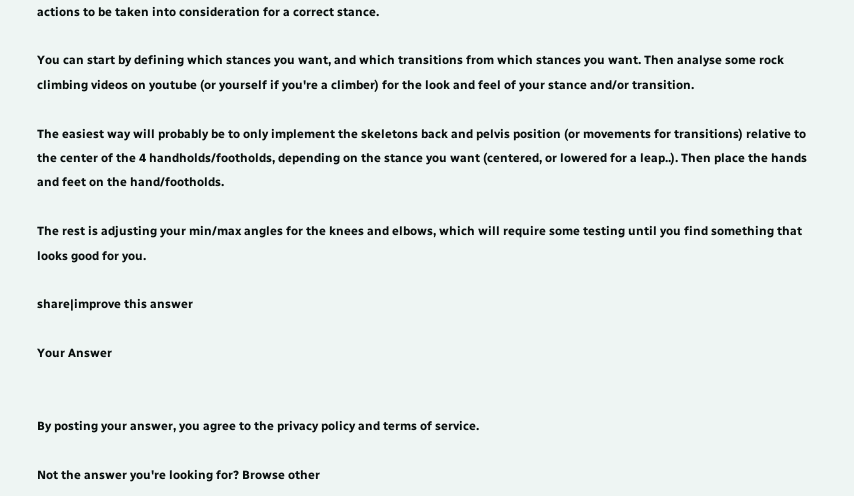actions to be taken into consideration for a correct stance.

You can start by defining which stances you want, and which transitions from which stances you want. Then analyse some rock climbing videos on youtube (or yourself if you're a climber) for the look and feel of your stance and/or transition.

The easiest way will probably be to only implement the skeletons back and pelvis position (or movements for transitions) relative to the center of the 4 handholds/footholds, depending on the stance you want (centered, or lowered for a leap..). Then place the hands and feet on the hand/footholds.

The rest is adjusting your min/max angles for the knees and elbows, which will require some testing until you find something that looks good for you.

share|improve this answer

Your Answer


By posting your answer, you agree to the privacy policy and terms of service.

Not the answer you're looking for? Browse other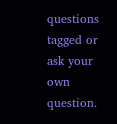questions tagged or ask your own question.